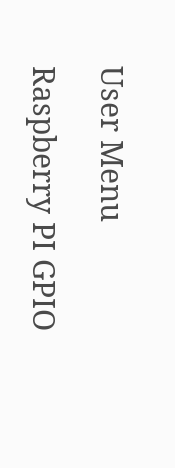User Menu

Raspberry PI GPIO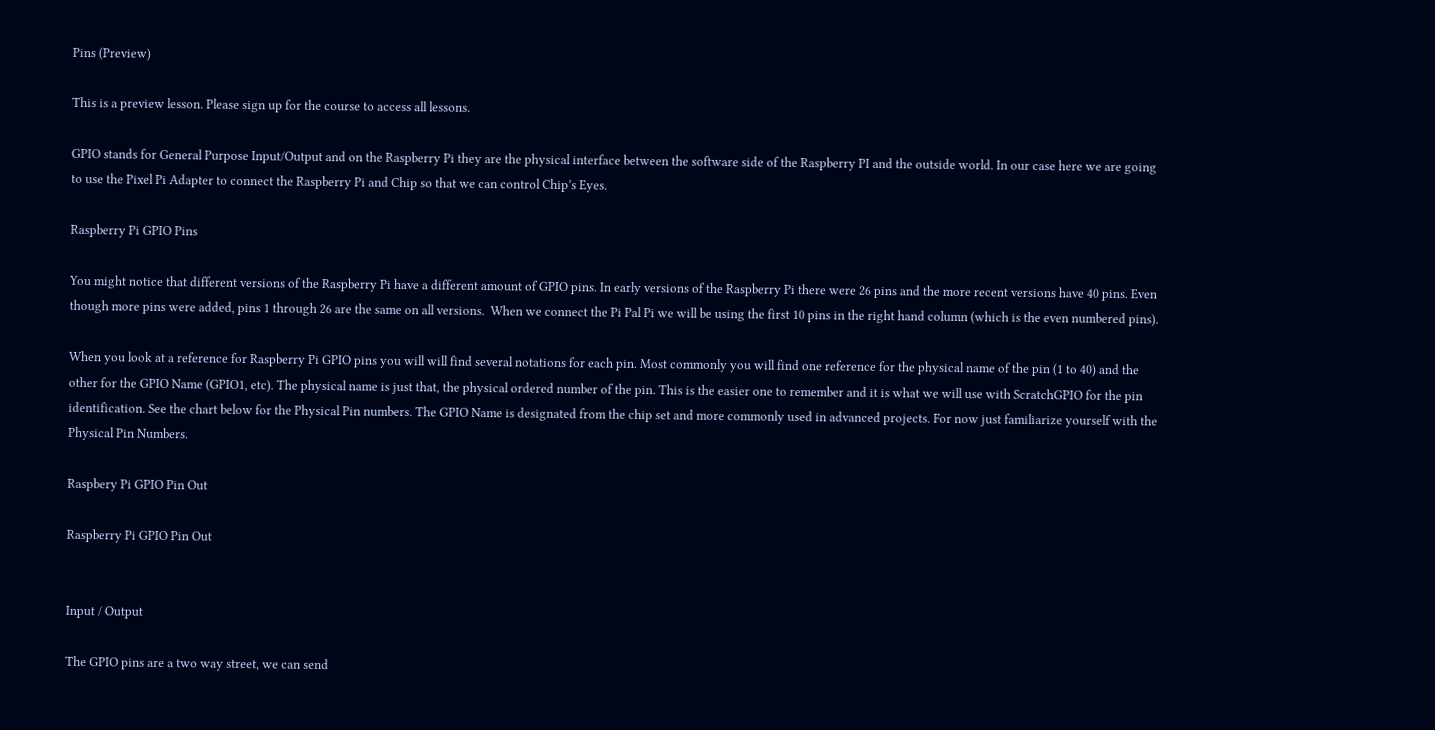Pins (Preview)

This is a preview lesson. Please sign up for the course to access all lessons.

GPIO stands for General Purpose Input/Output and on the Raspberry Pi they are the physical interface between the software side of the Raspberry PI and the outside world. In our case here we are going to use the Pixel Pi Adapter to connect the Raspberry Pi and Chip so that we can control Chip’s Eyes.

Raspberry Pi GPIO Pins

You might notice that different versions of the Raspberry Pi have a different amount of GPIO pins. In early versions of the Raspberry Pi there were 26 pins and the more recent versions have 40 pins. Even though more pins were added, pins 1 through 26 are the same on all versions.  When we connect the Pi Pal Pi we will be using the first 10 pins in the right hand column (which is the even numbered pins).

When you look at a reference for Raspberry Pi GPIO pins you will will find several notations for each pin. Most commonly you will find one reference for the physical name of the pin (1 to 40) and the other for the GPIO Name (GPIO1, etc). The physical name is just that, the physical ordered number of the pin. This is the easier one to remember and it is what we will use with ScratchGPIO for the pin identification. See the chart below for the Physical Pin numbers. The GPIO Name is designated from the chip set and more commonly used in advanced projects. For now just familiarize yourself with the Physical Pin Numbers.

Raspbery Pi GPIO Pin Out

Raspberry Pi GPIO Pin Out


Input / Output

The GPIO pins are a two way street, we can send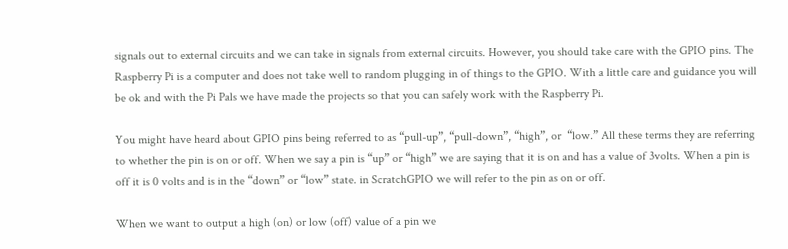signals out to external circuits and we can take in signals from external circuits. However, you should take care with the GPIO pins. The Raspberry Pi is a computer and does not take well to random plugging in of things to the GPIO. With a little care and guidance you will be ok and with the Pi Pals we have made the projects so that you can safely work with the Raspberry Pi.

You might have heard about GPIO pins being referred to as “pull-up”, “pull-down”, “high”, or  “low.” All these terms they are referring to whether the pin is on or off. When we say a pin is “up” or “high” we are saying that it is on and has a value of 3volts. When a pin is off it is 0 volts and is in the “down” or “low” state. in ScratchGPIO we will refer to the pin as on or off.

When we want to output a high (on) or low (off) value of a pin we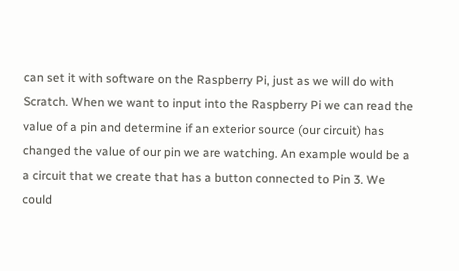can set it with software on the Raspberry Pi, just as we will do with Scratch. When we want to input into the Raspberry Pi we can read the value of a pin and determine if an exterior source (our circuit) has changed the value of our pin we are watching. An example would be a a circuit that we create that has a button connected to Pin 3. We could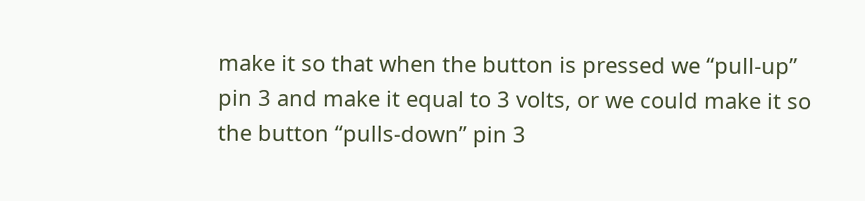make it so that when the button is pressed we “pull-up” pin 3 and make it equal to 3 volts, or we could make it so the button “pulls-down” pin 3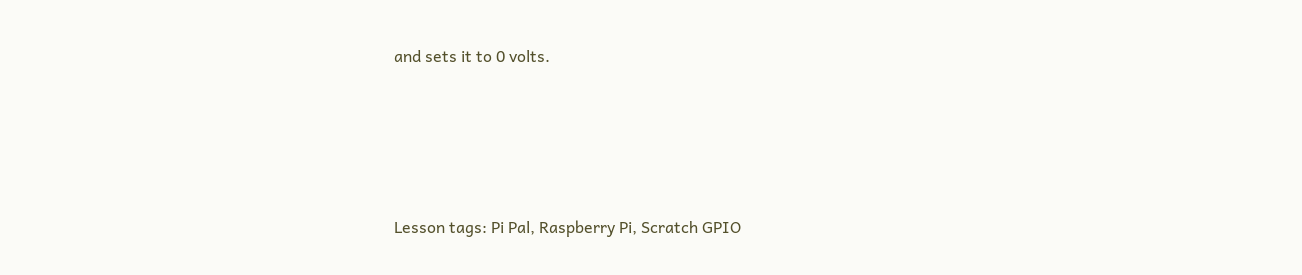and sets it to 0 volts.





Lesson tags: Pi Pal, Raspberry Pi, Scratch GPIO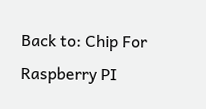Back to: Chip For Raspberry PI